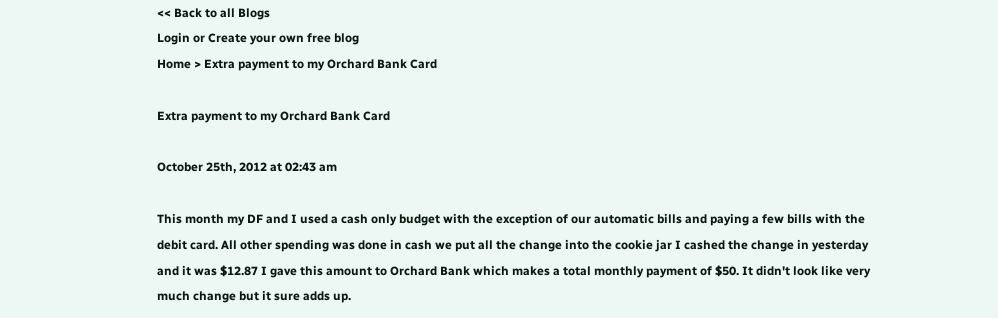<< Back to all Blogs
Login or Create your own free blog
Home > Extra payment to my Orchard Bank Card

Extra payment to my Orchard Bank Card

October 25th, 2012 at 02:43 am

This month my DF and I used a cash only budget with the exception of our automatic bills and paying a few bills with the debit card. All other spending was done in cash we put all the change into the cookie jar I cashed the change in yesterday and it was $12.87 I gave this amount to Orchard Bank which makes a total monthly payment of $50. It didn't look like very much change but it sure adds up.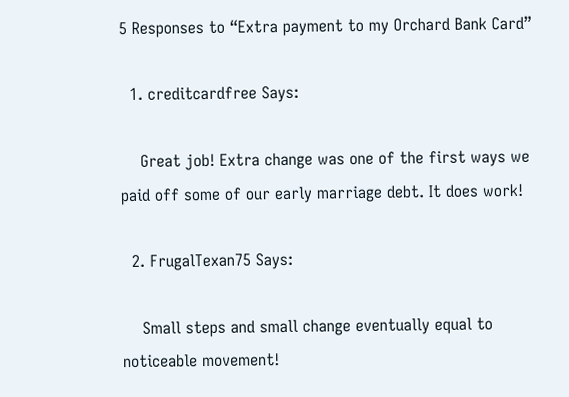5 Responses to “Extra payment to my Orchard Bank Card”

  1. creditcardfree Says:

    Great job! Extra change was one of the first ways we paid off some of our early marriage debt. It does work!

  2. FrugalTexan75 Says:

    Small steps and small change eventually equal to noticeable movement!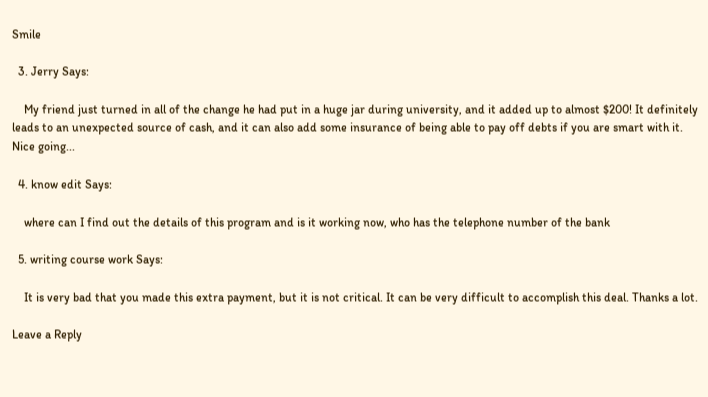Smile

  3. Jerry Says:

    My friend just turned in all of the change he had put in a huge jar during university, and it added up to almost $200! It definitely leads to an unexpected source of cash, and it can also add some insurance of being able to pay off debts if you are smart with it. Nice going...

  4. know edit Says:

    where can I find out the details of this program and is it working now, who has the telephone number of the bank

  5. writing course work Says:

    It is very bad that you made this extra payment, but it is not critical. It can be very difficult to accomplish this deal. Thanks a lot.

Leave a Reply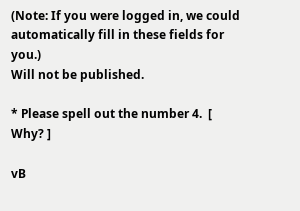(Note: If you were logged in, we could automatically fill in these fields for you.)
Will not be published.

* Please spell out the number 4.  [ Why? ]

vB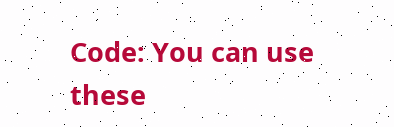Code: You can use these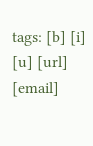tags: [b] [i] [u] [url] [email]